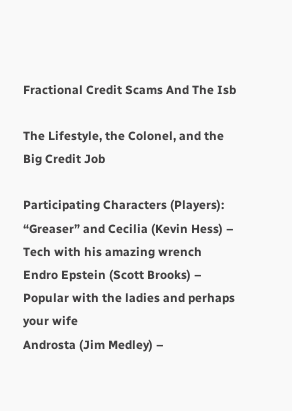Fractional Credit Scams And The Isb

The Lifestyle, the Colonel, and the Big Credit Job

Participating Characters (Players):
“Greaser” and Cecilia (Kevin Hess) – Tech with his amazing wrench
Endro Epstein (Scott Brooks) – Popular with the ladies and perhaps your wife
Androsta (Jim Medley) –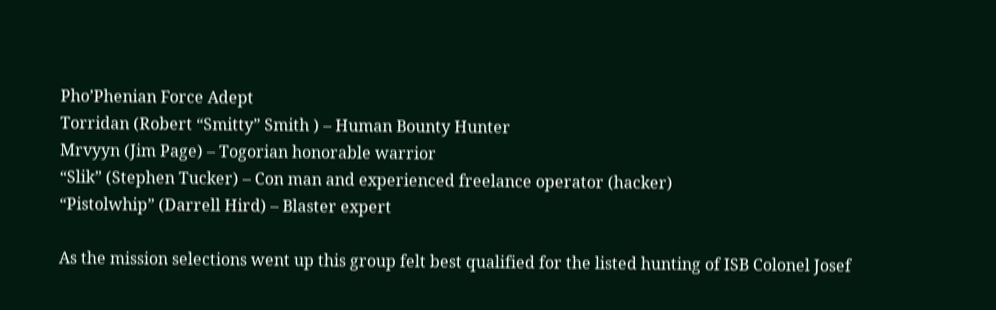Pho’Phenian Force Adept
Torridan (Robert “Smitty” Smith ) – Human Bounty Hunter
Mrvyyn (Jim Page) – Togorian honorable warrior
“Slik” (Stephen Tucker) – Con man and experienced freelance operator (hacker)
“Pistolwhip” (Darrell Hird) – Blaster expert

As the mission selections went up this group felt best qualified for the listed hunting of ISB Colonel Josef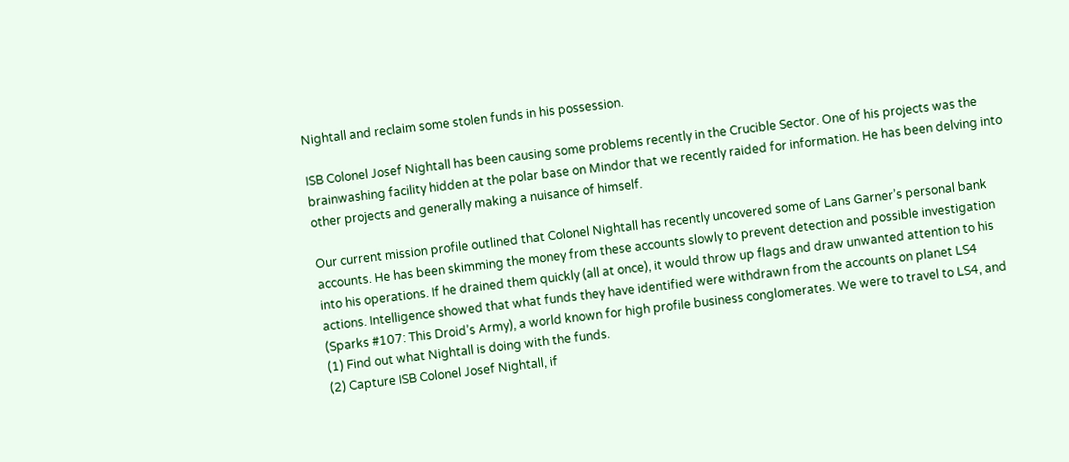Nightall and reclaim some stolen funds in his possession.

ISB Colonel Josef Nightall has been causing some problems recently in the Crucible Sector. One of his projects was the brainwashing facility hidden at the polar base on Mindor that we recently raided for information. He has been delving into other projects and generally making a nuisance of himself.

Our current mission profile outlined that Colonel Nightall has recently uncovered some of Lans Garner’s personal bank accounts. He has been skimming the money from these accounts slowly to prevent detection and possible investigation into his operations. If he drained them quickly (all at once), it would throw up flags and draw unwanted attention to his actions. Intelligence showed that what funds they have identified were withdrawn from the accounts on planet LS4 (Sparks #107: This Droid’s Army), a world known for high profile business conglomerates. We were to travel to LS4, and
(1) Find out what Nightall is doing with the funds.
(2) Capture ISB Colonel Josef Nightall, if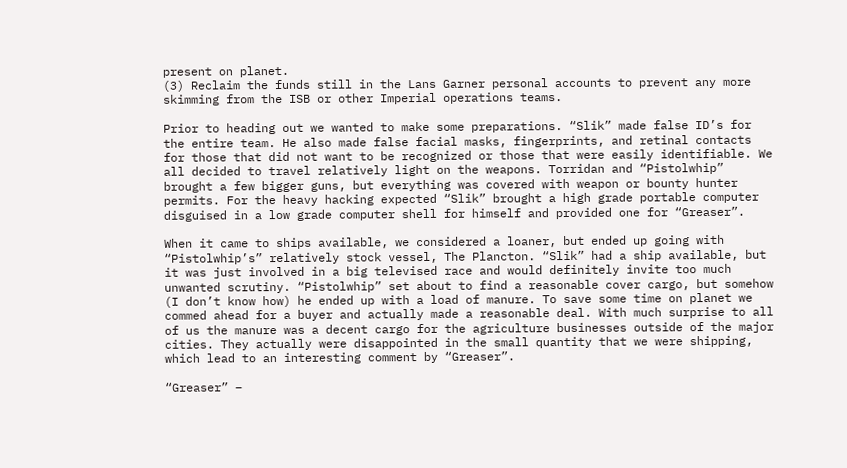present on planet.
(3) Reclaim the funds still in the Lans Garner personal accounts to prevent any more skimming from the ISB or other Imperial operations teams.

Prior to heading out we wanted to make some preparations. “Slik” made false ID’s for the entire team. He also made false facial masks, fingerprints, and retinal contacts for those that did not want to be recognized or those that were easily identifiable. We all decided to travel relatively light on the weapons. Torridan and “Pistolwhip” brought a few bigger guns, but everything was covered with weapon or bounty hunter permits. For the heavy hacking expected “Slik” brought a high grade portable computer disguised in a low grade computer shell for himself and provided one for “Greaser”.

When it came to ships available, we considered a loaner, but ended up going with “Pistolwhip’s” relatively stock vessel, The Plancton. “Slik” had a ship available, but it was just involved in a big televised race and would definitely invite too much unwanted scrutiny. “Pistolwhip” set about to find a reasonable cover cargo, but somehow (I don’t know how) he ended up with a load of manure. To save some time on planet we commed ahead for a buyer and actually made a reasonable deal. With much surprise to all of us the manure was a decent cargo for the agriculture businesses outside of the major cities. They actually were disappointed in the small quantity that we were shipping, which lead to an interesting comment by “Greaser”.

“Greaser” –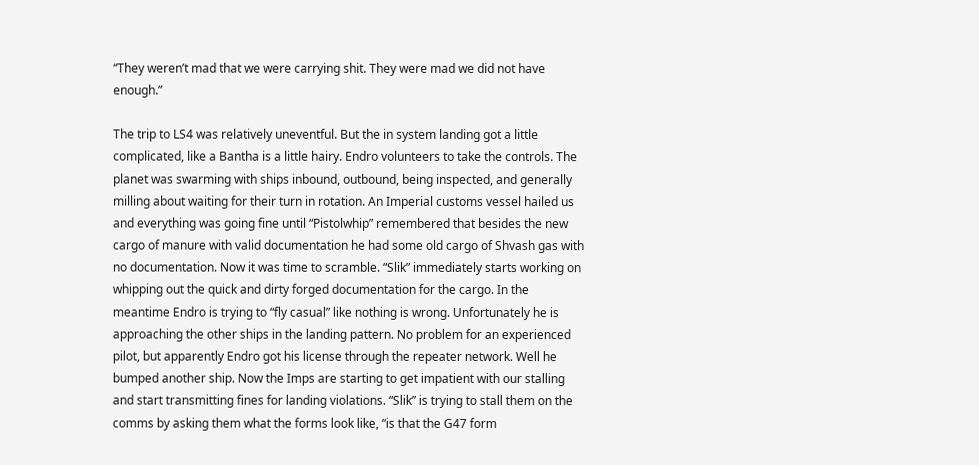“They weren’t mad that we were carrying shit. They were mad we did not have enough.”

The trip to LS4 was relatively uneventful. But the in system landing got a little complicated, like a Bantha is a little hairy. Endro volunteers to take the controls. The planet was swarming with ships inbound, outbound, being inspected, and generally milling about waiting for their turn in rotation. An Imperial customs vessel hailed us and everything was going fine until “Pistolwhip” remembered that besides the new cargo of manure with valid documentation he had some old cargo of Shvash gas with no documentation. Now it was time to scramble. “Slik” immediately starts working on whipping out the quick and dirty forged documentation for the cargo. In the meantime Endro is trying to “fly casual” like nothing is wrong. Unfortunately he is approaching the other ships in the landing pattern. No problem for an experienced pilot, but apparently Endro got his license through the repeater network. Well he bumped another ship. Now the Imps are starting to get impatient with our stalling and start transmitting fines for landing violations. “Slik” is trying to stall them on the comms by asking them what the forms look like, “is that the G47 form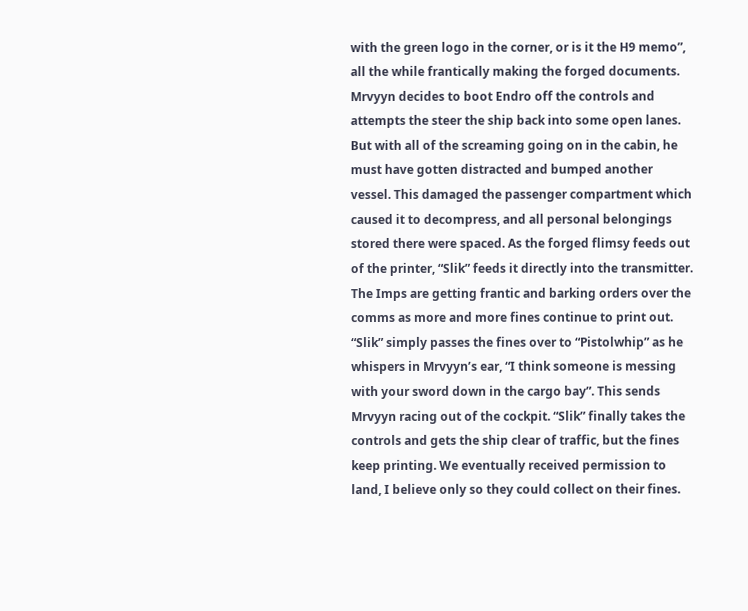with the green logo in the corner, or is it the H9 memo”, all the while frantically making the forged documents. Mrvyyn decides to boot Endro off the controls and attempts the steer the ship back into some open lanes. But with all of the screaming going on in the cabin, he must have gotten distracted and bumped another vessel. This damaged the passenger compartment which caused it to decompress, and all personal belongings stored there were spaced. As the forged flimsy feeds out of the printer, “Slik” feeds it directly into the transmitter. The Imps are getting frantic and barking orders over the comms as more and more fines continue to print out. “Slik” simply passes the fines over to “Pistolwhip” as he whispers in Mrvyyn’s ear, “I think someone is messing with your sword down in the cargo bay”. This sends Mrvyyn racing out of the cockpit. “Slik” finally takes the controls and gets the ship clear of traffic, but the fines keep printing. We eventually received permission to land, I believe only so they could collect on their fines.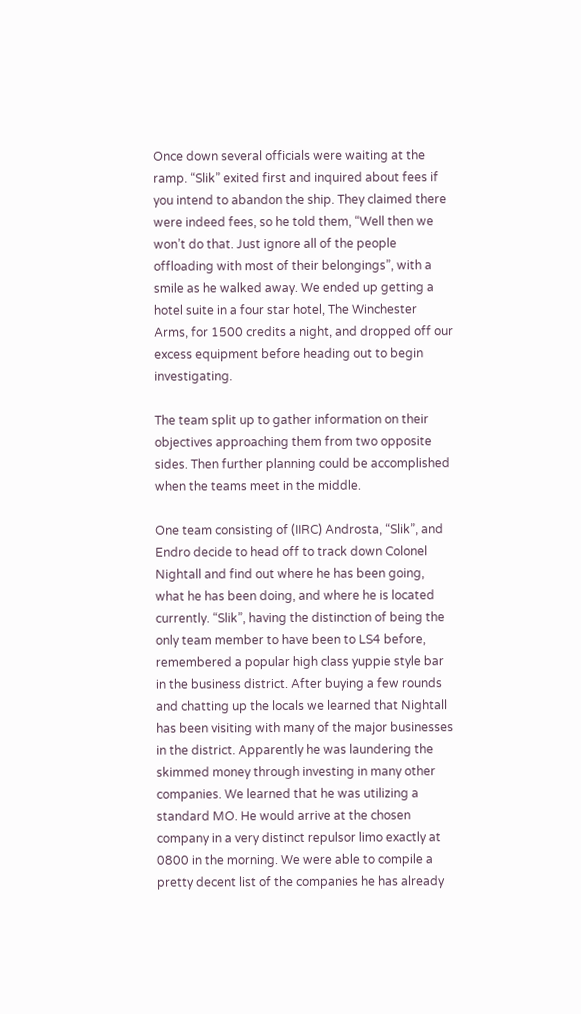Once down several officials were waiting at the ramp. “Slik” exited first and inquired about fees if you intend to abandon the ship. They claimed there were indeed fees, so he told them, “Well then we won’t do that. Just ignore all of the people offloading with most of their belongings”, with a smile as he walked away. We ended up getting a hotel suite in a four star hotel, The Winchester Arms, for 1500 credits a night, and dropped off our excess equipment before heading out to begin investigating.

The team split up to gather information on their objectives approaching them from two opposite sides. Then further planning could be accomplished when the teams meet in the middle.

One team consisting of (IIRC) Androsta, “Slik”, and Endro decide to head off to track down Colonel Nightall and find out where he has been going, what he has been doing, and where he is located currently. “Slik”, having the distinction of being the only team member to have been to LS4 before, remembered a popular high class yuppie style bar in the business district. After buying a few rounds and chatting up the locals we learned that Nightall has been visiting with many of the major businesses in the district. Apparently he was laundering the skimmed money through investing in many other companies. We learned that he was utilizing a standard MO. He would arrive at the chosen company in a very distinct repulsor limo exactly at 0800 in the morning. We were able to compile a pretty decent list of the companies he has already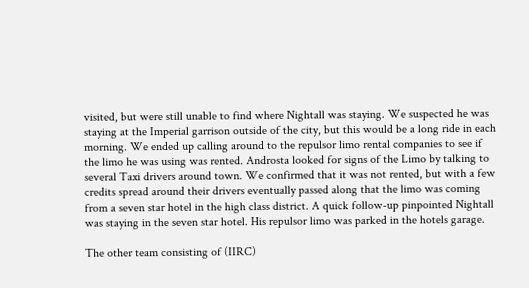visited, but were still unable to find where Nightall was staying. We suspected he was staying at the Imperial garrison outside of the city, but this would be a long ride in each morning. We ended up calling around to the repulsor limo rental companies to see if the limo he was using was rented. Androsta looked for signs of the Limo by talking to several Taxi drivers around town. We confirmed that it was not rented, but with a few credits spread around their drivers eventually passed along that the limo was coming from a seven star hotel in the high class district. A quick follow-up pinpointed Nightall was staying in the seven star hotel. His repulsor limo was parked in the hotels garage.

The other team consisting of (IIRC)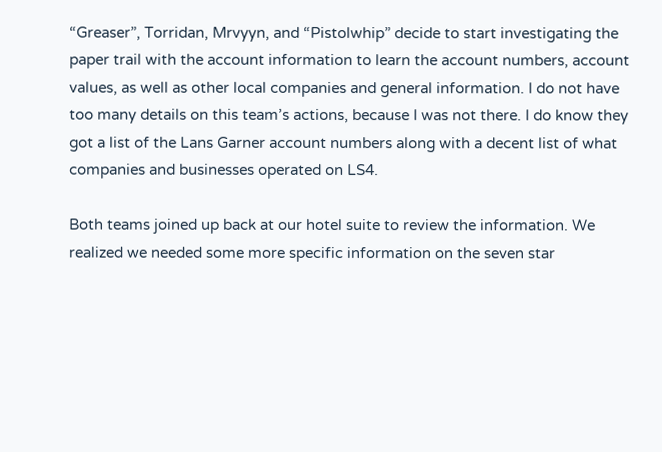“Greaser”, Torridan, Mrvyyn, and “Pistolwhip” decide to start investigating the paper trail with the account information to learn the account numbers, account values, as well as other local companies and general information. I do not have too many details on this team’s actions, because I was not there. I do know they got a list of the Lans Garner account numbers along with a decent list of what companies and businesses operated on LS4.

Both teams joined up back at our hotel suite to review the information. We realized we needed some more specific information on the seven star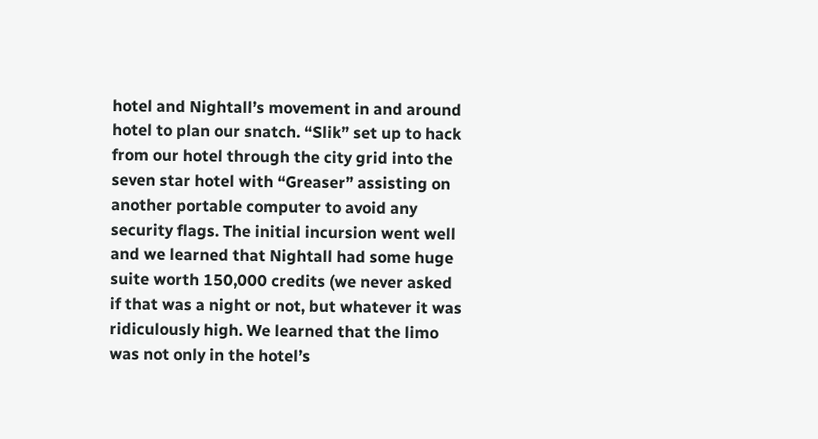hotel and Nightall’s movement in and around hotel to plan our snatch. “Slik” set up to hack from our hotel through the city grid into the seven star hotel with “Greaser” assisting on another portable computer to avoid any security flags. The initial incursion went well and we learned that Nightall had some huge suite worth 150,000 credits (we never asked if that was a night or not, but whatever it was ridiculously high. We learned that the limo was not only in the hotel’s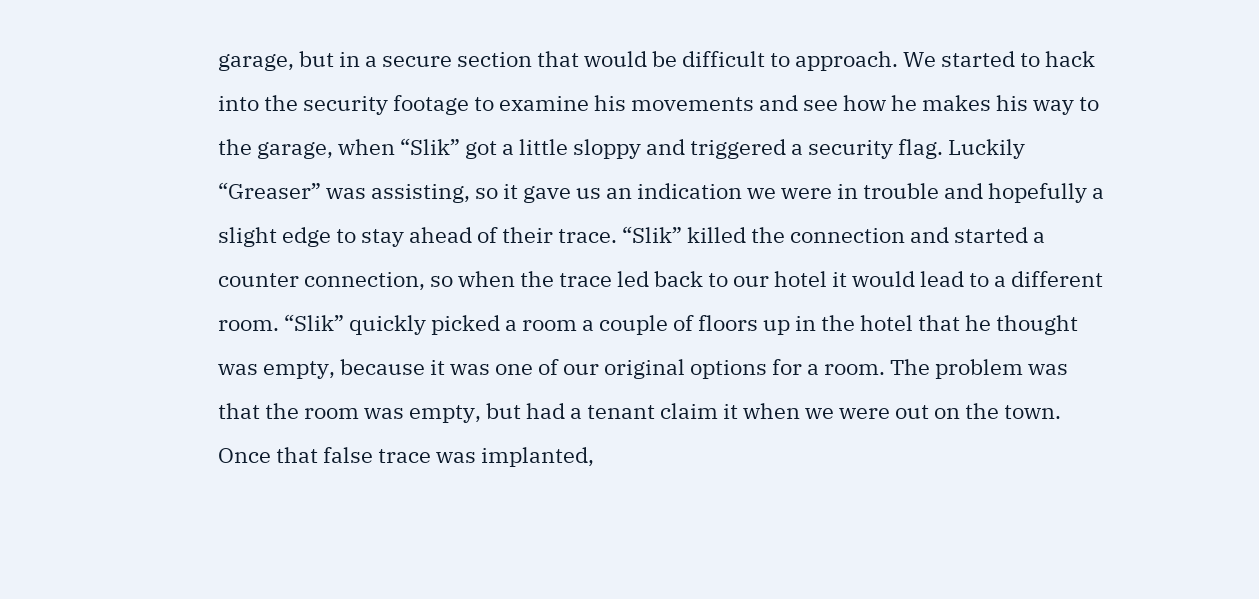garage, but in a secure section that would be difficult to approach. We started to hack into the security footage to examine his movements and see how he makes his way to the garage, when “Slik” got a little sloppy and triggered a security flag. Luckily “Greaser” was assisting, so it gave us an indication we were in trouble and hopefully a slight edge to stay ahead of their trace. “Slik” killed the connection and started a counter connection, so when the trace led back to our hotel it would lead to a different room. “Slik” quickly picked a room a couple of floors up in the hotel that he thought was empty, because it was one of our original options for a room. The problem was that the room was empty, but had a tenant claim it when we were out on the town. Once that false trace was implanted,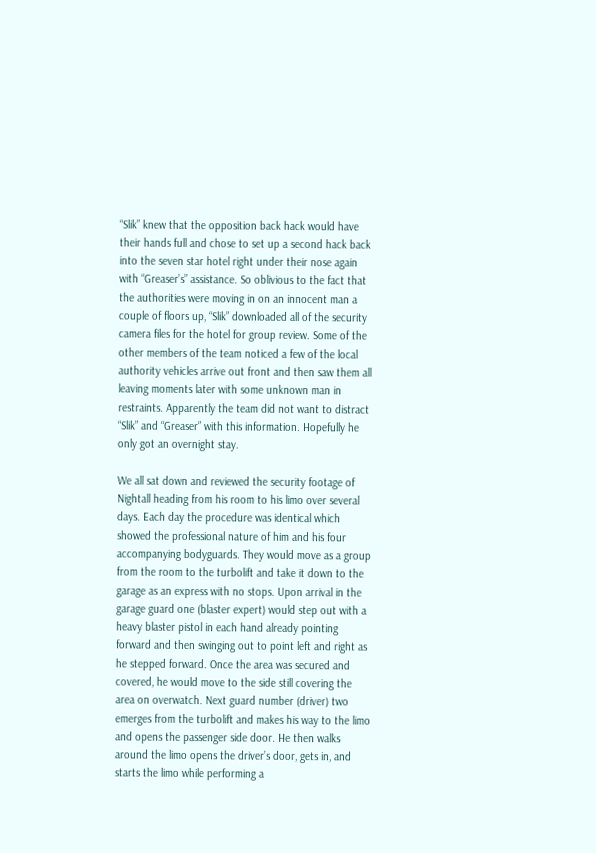“Slik” knew that the opposition back hack would have their hands full and chose to set up a second hack back into the seven star hotel right under their nose again with “Greaser’s” assistance. So oblivious to the fact that the authorities were moving in on an innocent man a couple of floors up, “Slik” downloaded all of the security camera files for the hotel for group review. Some of the other members of the team noticed a few of the local authority vehicles arrive out front and then saw them all leaving moments later with some unknown man in restraints. Apparently the team did not want to distract “Slik” and “Greaser” with this information. Hopefully he only got an overnight stay.

We all sat down and reviewed the security footage of Nightall heading from his room to his limo over several days. Each day the procedure was identical which showed the professional nature of him and his four accompanying bodyguards. They would move as a group from the room to the turbolift and take it down to the garage as an express with no stops. Upon arrival in the garage guard one (blaster expert) would step out with a heavy blaster pistol in each hand already pointing forward and then swinging out to point left and right as he stepped forward. Once the area was secured and covered, he would move to the side still covering the area on overwatch. Next guard number (driver) two emerges from the turbolift and makes his way to the limo and opens the passenger side door. He then walks around the limo opens the driver’s door, gets in, and starts the limo while performing a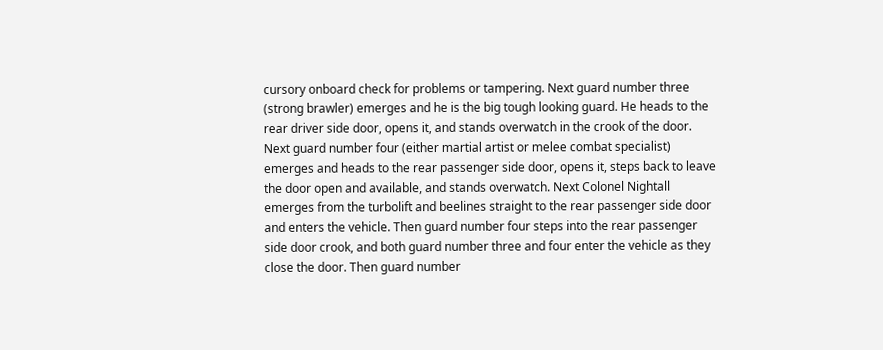cursory onboard check for problems or tampering. Next guard number three (strong brawler) emerges and he is the big tough looking guard. He heads to the rear driver side door, opens it, and stands overwatch in the crook of the door. Next guard number four (either martial artist or melee combat specialist) emerges and heads to the rear passenger side door, opens it, steps back to leave the door open and available, and stands overwatch. Next Colonel Nightall emerges from the turbolift and beelines straight to the rear passenger side door and enters the vehicle. Then guard number four steps into the rear passenger side door crook, and both guard number three and four enter the vehicle as they close the door. Then guard number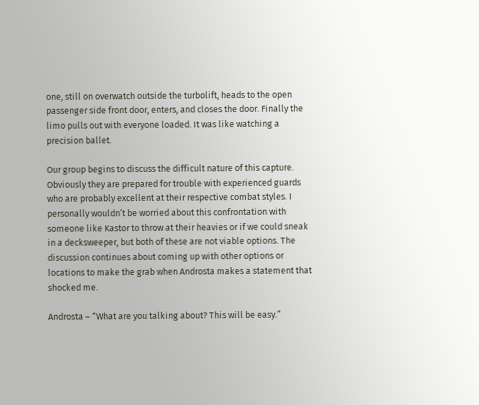one, still on overwatch outside the turbolift, heads to the open passenger side front door, enters, and closes the door. Finally the limo pulls out with everyone loaded. It was like watching a precision ballet.

Our group begins to discuss the difficult nature of this capture. Obviously they are prepared for trouble with experienced guards who are probably excellent at their respective combat styles. I personally wouldn’t be worried about this confrontation with someone like Kastor to throw at their heavies or if we could sneak in a decksweeper, but both of these are not viable options. The discussion continues about coming up with other options or locations to make the grab when Androsta makes a statement that shocked me.

Androsta – “What are you talking about? This will be easy.”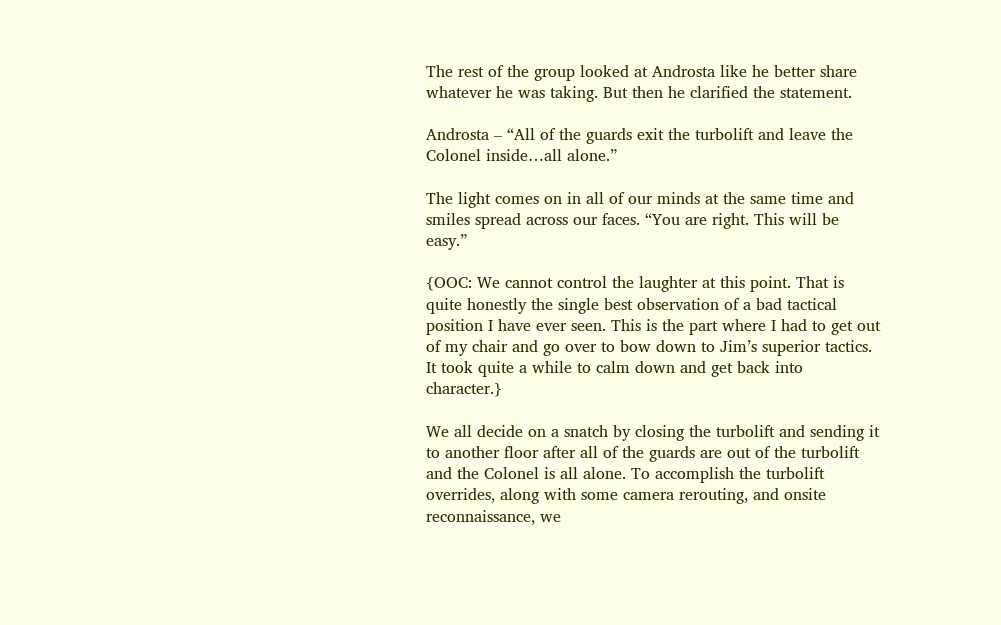The rest of the group looked at Androsta like he better share whatever he was taking. But then he clarified the statement.

Androsta – “All of the guards exit the turbolift and leave the Colonel inside…all alone.”

The light comes on in all of our minds at the same time and smiles spread across our faces. “You are right. This will be easy.”

{OOC: We cannot control the laughter at this point. That is quite honestly the single best observation of a bad tactical position I have ever seen. This is the part where I had to get out of my chair and go over to bow down to Jim’s superior tactics. It took quite a while to calm down and get back into character.}

We all decide on a snatch by closing the turbolift and sending it to another floor after all of the guards are out of the turbolift and the Colonel is all alone. To accomplish the turbolift overrides, along with some camera rerouting, and onsite reconnaissance, we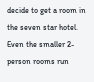decide to get a room in the seven star hotel. Even the smaller 2-person rooms run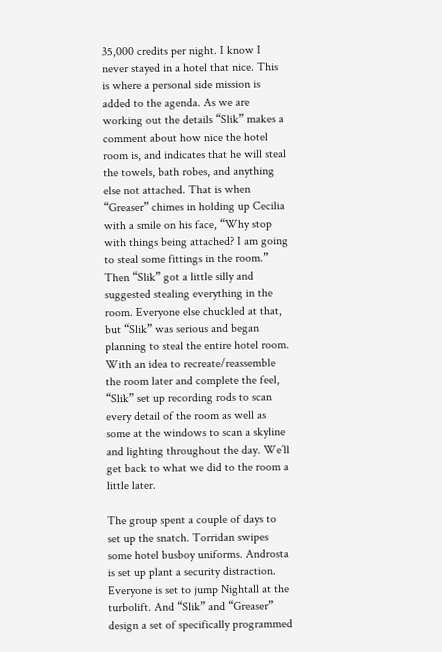35,000 credits per night. I know I never stayed in a hotel that nice. This is where a personal side mission is added to the agenda. As we are working out the details “Slik” makes a comment about how nice the hotel room is, and indicates that he will steal the towels, bath robes, and anything else not attached. That is when “Greaser” chimes in holding up Cecilia with a smile on his face, “Why stop with things being attached? I am going to steal some fittings in the room.” Then “Slik” got a little silly and suggested stealing everything in the room. Everyone else chuckled at that, but “Slik” was serious and began planning to steal the entire hotel room. With an idea to recreate/reassemble the room later and complete the feel, “Slik” set up recording rods to scan every detail of the room as well as some at the windows to scan a skyline and lighting throughout the day. We’ll get back to what we did to the room a little later.

The group spent a couple of days to set up the snatch. Torridan swipes some hotel busboy uniforms. Androsta is set up plant a security distraction. Everyone is set to jump Nightall at the turbolift. And “Slik” and “Greaser” design a set of specifically programmed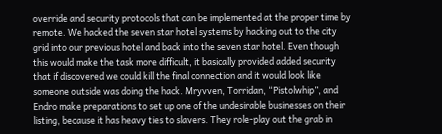override and security protocols that can be implemented at the proper time by remote. We hacked the seven star hotel systems by hacking out to the city grid into our previous hotel and back into the seven star hotel. Even though this would make the task more difficult, it basically provided added security that if discovered we could kill the final connection and it would look like someone outside was doing the hack. Mryvven, Torridan, “Pistolwhip”, and Endro make preparations to set up one of the undesirable businesses on their listing, because it has heavy ties to slavers. They role-play out the grab in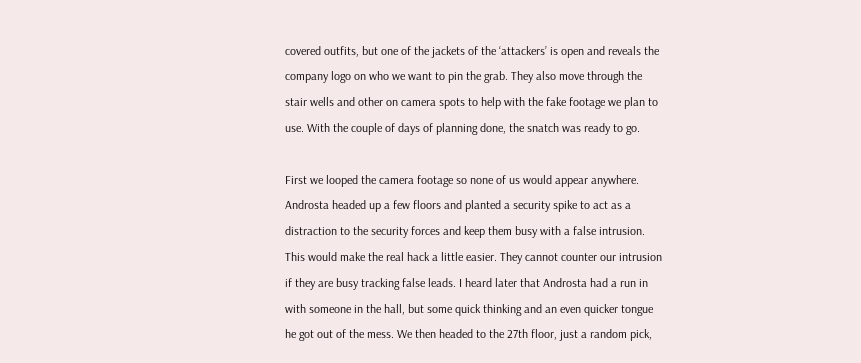covered outfits, but one of the jackets of the ‘attackers’ is open and reveals the company logo on who we want to pin the grab. They also move through the stair wells and other on camera spots to help with the fake footage we plan to use. With the couple of days of planning done, the snatch was ready to go.

First we looped the camera footage so none of us would appear anywhere. Androsta headed up a few floors and planted a security spike to act as a distraction to the security forces and keep them busy with a false intrusion. This would make the real hack a little easier. They cannot counter our intrusion if they are busy tracking false leads. I heard later that Androsta had a run in with someone in the hall, but some quick thinking and an even quicker tongue he got out of the mess. We then headed to the 27th floor, just a random pick,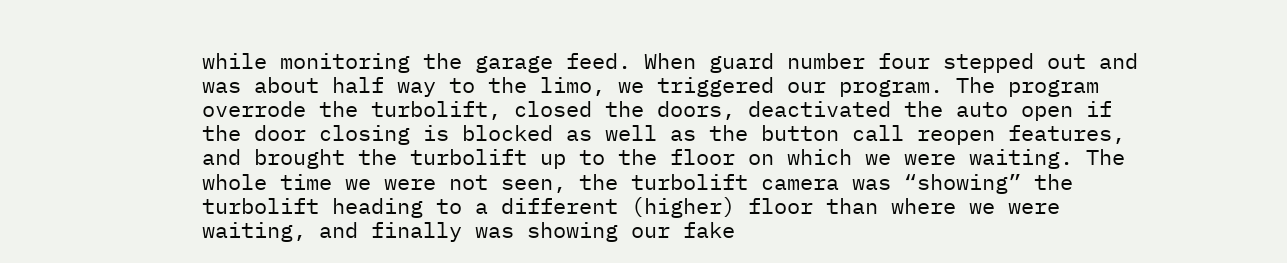while monitoring the garage feed. When guard number four stepped out and was about half way to the limo, we triggered our program. The program overrode the turbolift, closed the doors, deactivated the auto open if the door closing is blocked as well as the button call reopen features, and brought the turbolift up to the floor on which we were waiting. The whole time we were not seen, the turbolift camera was “showing” the turbolift heading to a different (higher) floor than where we were waiting, and finally was showing our fake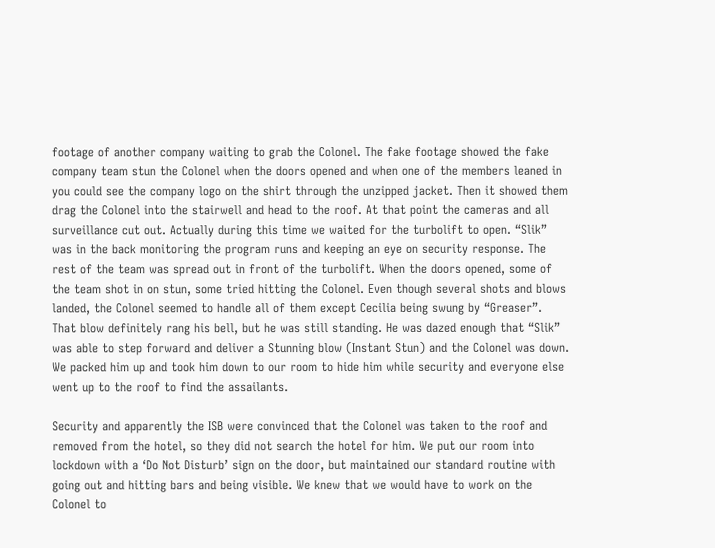footage of another company waiting to grab the Colonel. The fake footage showed the fake company team stun the Colonel when the doors opened and when one of the members leaned in you could see the company logo on the shirt through the unzipped jacket. Then it showed them drag the Colonel into the stairwell and head to the roof. At that point the cameras and all surveillance cut out. Actually during this time we waited for the turbolift to open. “Slik” was in the back monitoring the program runs and keeping an eye on security response. The rest of the team was spread out in front of the turbolift. When the doors opened, some of the team shot in on stun, some tried hitting the Colonel. Even though several shots and blows landed, the Colonel seemed to handle all of them except Cecilia being swung by “Greaser”. That blow definitely rang his bell, but he was still standing. He was dazed enough that “Slik” was able to step forward and deliver a Stunning blow (Instant Stun) and the Colonel was down. We packed him up and took him down to our room to hide him while security and everyone else went up to the roof to find the assailants.

Security and apparently the ISB were convinced that the Colonel was taken to the roof and removed from the hotel, so they did not search the hotel for him. We put our room into lockdown with a ‘Do Not Disturb’ sign on the door, but maintained our standard routine with going out and hitting bars and being visible. We knew that we would have to work on the Colonel to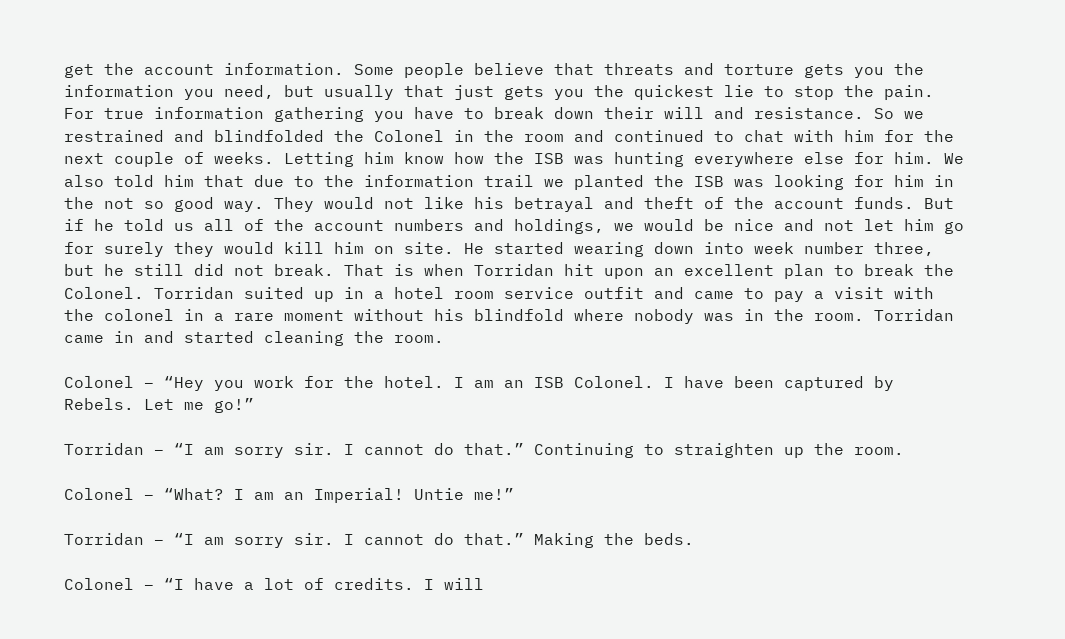get the account information. Some people believe that threats and torture gets you the information you need, but usually that just gets you the quickest lie to stop the pain. For true information gathering you have to break down their will and resistance. So we restrained and blindfolded the Colonel in the room and continued to chat with him for the next couple of weeks. Letting him know how the ISB was hunting everywhere else for him. We also told him that due to the information trail we planted the ISB was looking for him in the not so good way. They would not like his betrayal and theft of the account funds. But if he told us all of the account numbers and holdings, we would be nice and not let him go for surely they would kill him on site. He started wearing down into week number three, but he still did not break. That is when Torridan hit upon an excellent plan to break the Colonel. Torridan suited up in a hotel room service outfit and came to pay a visit with the colonel in a rare moment without his blindfold where nobody was in the room. Torridan came in and started cleaning the room.

Colonel – “Hey you work for the hotel. I am an ISB Colonel. I have been captured by Rebels. Let me go!”

Torridan – “I am sorry sir. I cannot do that.” Continuing to straighten up the room.

Colonel – “What? I am an Imperial! Untie me!”

Torridan – “I am sorry sir. I cannot do that.” Making the beds.

Colonel – “I have a lot of credits. I will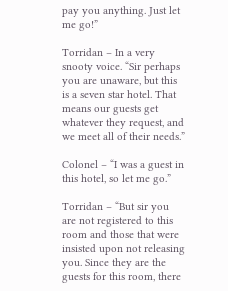pay you anything. Just let me go!”

Torridan – In a very snooty voice. “Sir perhaps you are unaware, but this is a seven star hotel. That means our guests get whatever they request, and we meet all of their needs.”

Colonel – “I was a guest in this hotel, so let me go.”

Torridan – “But sir you are not registered to this room and those that were insisted upon not releasing you. Since they are the guests for this room, there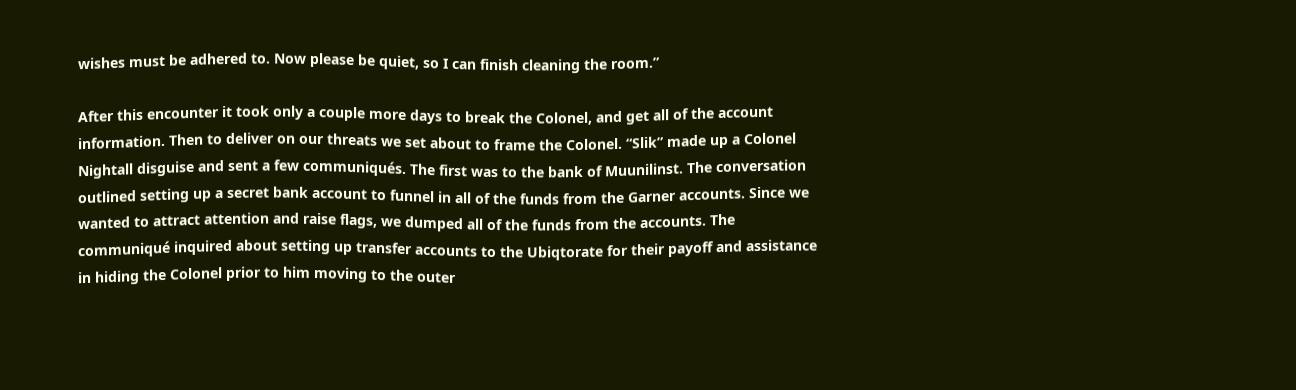wishes must be adhered to. Now please be quiet, so I can finish cleaning the room.”

After this encounter it took only a couple more days to break the Colonel, and get all of the account information. Then to deliver on our threats we set about to frame the Colonel. “Slik” made up a Colonel Nightall disguise and sent a few communiqués. The first was to the bank of Muunilinst. The conversation outlined setting up a secret bank account to funnel in all of the funds from the Garner accounts. Since we wanted to attract attention and raise flags, we dumped all of the funds from the accounts. The communiqué inquired about setting up transfer accounts to the Ubiqtorate for their payoff and assistance in hiding the Colonel prior to him moving to the outer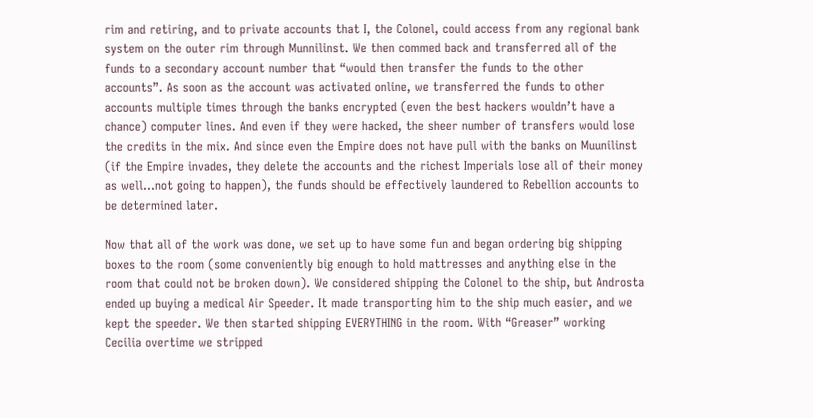rim and retiring, and to private accounts that I, the Colonel, could access from any regional bank system on the outer rim through Munnilinst. We then commed back and transferred all of the funds to a secondary account number that “would then transfer the funds to the other accounts”. As soon as the account was activated online, we transferred the funds to other accounts multiple times through the banks encrypted (even the best hackers wouldn’t have a chance) computer lines. And even if they were hacked, the sheer number of transfers would lose the credits in the mix. And since even the Empire does not have pull with the banks on Muunilinst (if the Empire invades, they delete the accounts and the richest Imperials lose all of their money as well…not going to happen), the funds should be effectively laundered to Rebellion accounts to be determined later.

Now that all of the work was done, we set up to have some fun and began ordering big shipping boxes to the room (some conveniently big enough to hold mattresses and anything else in the room that could not be broken down). We considered shipping the Colonel to the ship, but Androsta ended up buying a medical Air Speeder. It made transporting him to the ship much easier, and we kept the speeder. We then started shipping EVERYTHING in the room. With “Greaser” working Cecilia overtime we stripped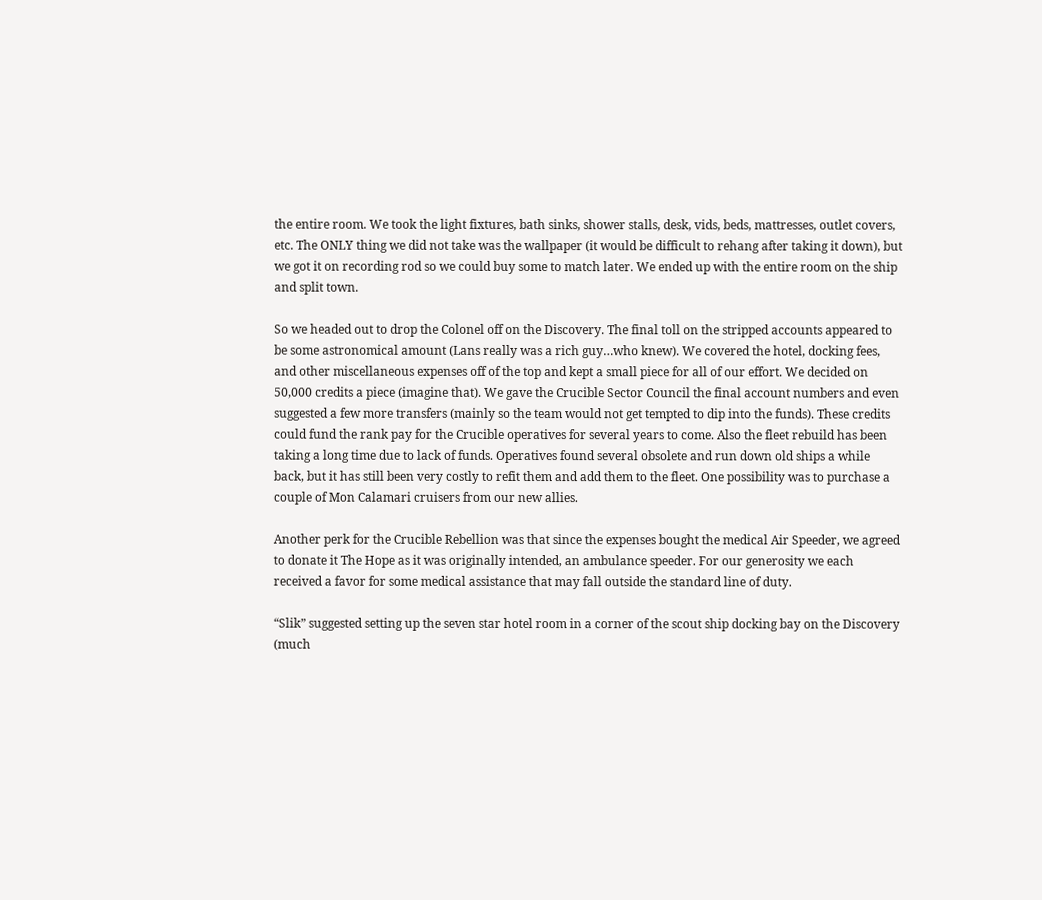the entire room. We took the light fixtures, bath sinks, shower stalls, desk, vids, beds, mattresses, outlet covers, etc. The ONLY thing we did not take was the wallpaper (it would be difficult to rehang after taking it down), but we got it on recording rod so we could buy some to match later. We ended up with the entire room on the ship and split town.

So we headed out to drop the Colonel off on the Discovery. The final toll on the stripped accounts appeared to be some astronomical amount (Lans really was a rich guy…who knew). We covered the hotel, docking fees, and other miscellaneous expenses off of the top and kept a small piece for all of our effort. We decided on 50,000 credits a piece (imagine that). We gave the Crucible Sector Council the final account numbers and even suggested a few more transfers (mainly so the team would not get tempted to dip into the funds). These credits could fund the rank pay for the Crucible operatives for several years to come. Also the fleet rebuild has been taking a long time due to lack of funds. Operatives found several obsolete and run down old ships a while back, but it has still been very costly to refit them and add them to the fleet. One possibility was to purchase a couple of Mon Calamari cruisers from our new allies.

Another perk for the Crucible Rebellion was that since the expenses bought the medical Air Speeder, we agreed to donate it The Hope as it was originally intended, an ambulance speeder. For our generosity we each received a favor for some medical assistance that may fall outside the standard line of duty.

“Slik” suggested setting up the seven star hotel room in a corner of the scout ship docking bay on the Discovery (much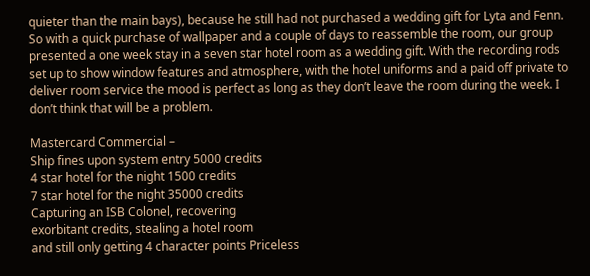quieter than the main bays), because he still had not purchased a wedding gift for Lyta and Fenn. So with a quick purchase of wallpaper and a couple of days to reassemble the room, our group presented a one week stay in a seven star hotel room as a wedding gift. With the recording rods set up to show window features and atmosphere, with the hotel uniforms and a paid off private to deliver room service the mood is perfect as long as they don’t leave the room during the week. I don’t think that will be a problem.

Mastercard Commercial –
Ship fines upon system entry 5000 credits
4 star hotel for the night 1500 credits
7 star hotel for the night 35000 credits
Capturing an ISB Colonel, recovering
exorbitant credits, stealing a hotel room
and still only getting 4 character points Priceless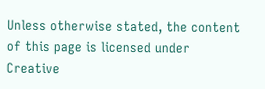Unless otherwise stated, the content of this page is licensed under Creative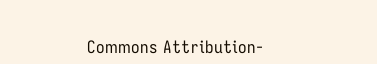Commons Attribution-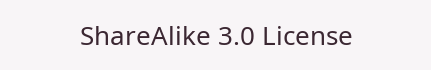ShareAlike 3.0 License